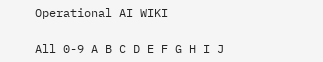Operational AI WIKI

All 0-9 A B C D E F G H I J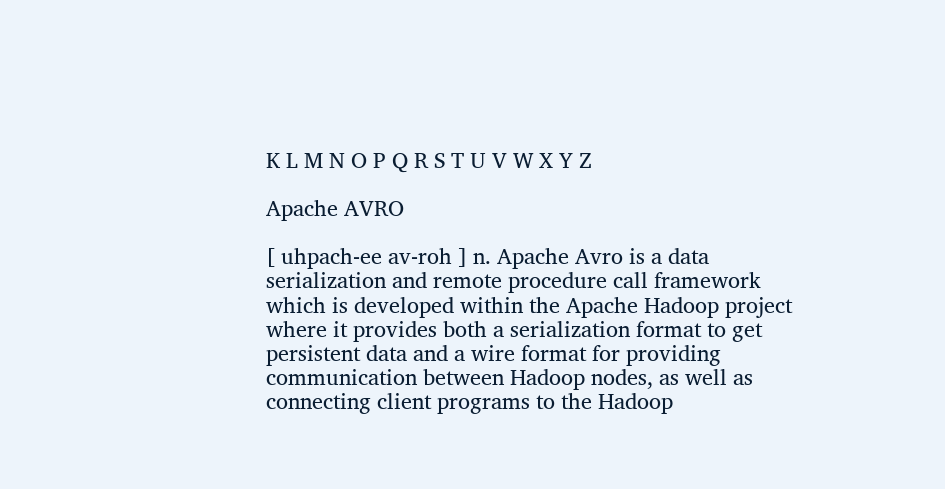K L M N O P Q R S T U V W X Y Z

Apache AVRO

[ uhpach-ee av-roh ] n. Apache Avro is a data serialization and remote procedure call framework which is developed within the Apache Hadoop project where it provides both a serialization format to get persistent data and a wire format for providing communication between Hadoop nodes, as well as connecting client programs to the Hadoop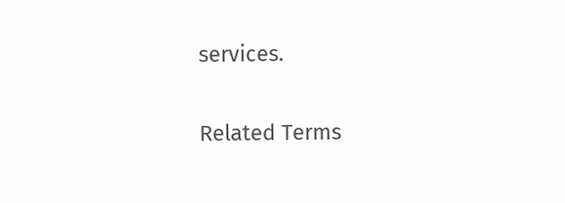services.


Related Terms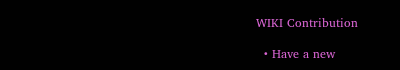WIKI Contribution

  • Have a new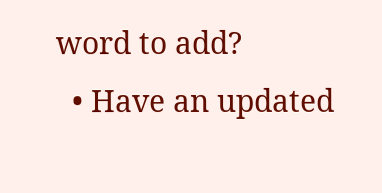word to add?
  • Have an updated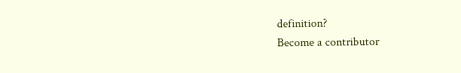definition?
Become a contributor